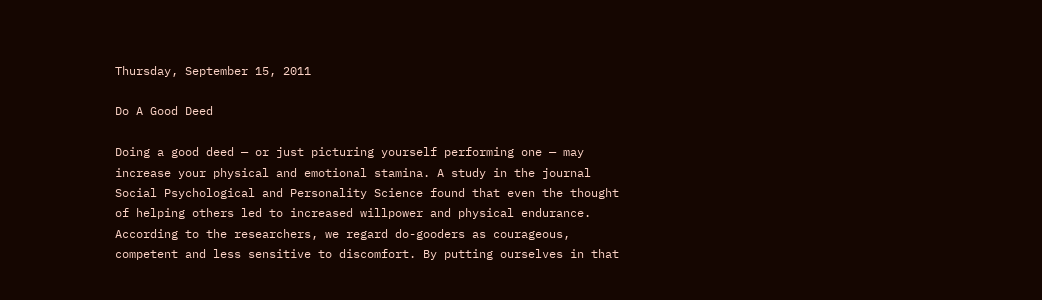Thursday, September 15, 2011

Do A Good Deed

Doing a good deed — or just picturing yourself performing one — may increase your physical and emotional stamina. A study in the journal Social Psychological and Personality Science found that even the thought of helping others led to increased willpower and physical endurance. According to the researchers, we regard do-gooders as courageous, competent and less sensitive to discomfort. By putting ourselves in that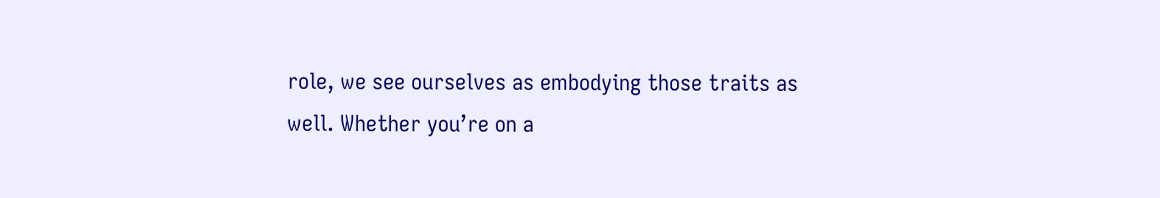role, we see ourselves as embodying those traits as well. Whether you’re on a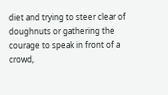diet and trying to steer clear of doughnuts or gathering the courage to speak in front of a crowd,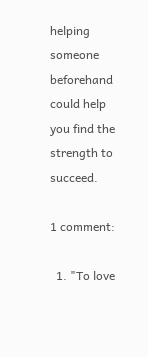helping someone beforehand could help you find the strength to succeed.

1 comment:

  1. "To love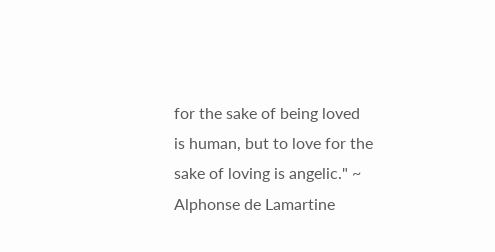for the sake of being loved is human, but to love for the sake of loving is angelic." ~ Alphonse de Lamartine